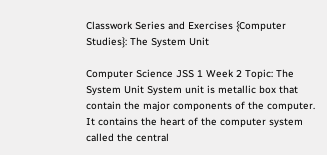Classwork Series and Exercises {Computer Studies}: The System Unit

Computer Science JSS 1 Week 2 Topic: The System Unit System unit is metallic box that contain the major components of the computer. It contains the heart of the computer system called the central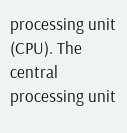processing unit (CPU). The central processing unit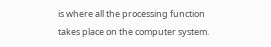is where all the processing function takes place on the computer system.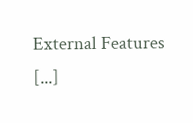External Features [...]